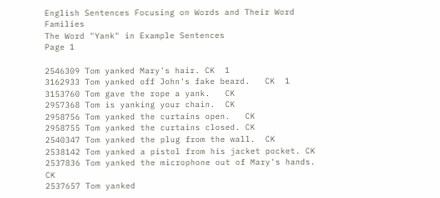English Sentences Focusing on Words and Their Word Families
The Word "Yank" in Example Sentences
Page 1

2546309 Tom yanked Mary's hair. CK  1
3162933 Tom yanked off John's fake beard.   CK  1
3153760 Tom gave the rope a yank.   CK
2957368 Tom is yanking your chain.  CK
2958756 Tom yanked the curtains open.   CK
2958755 Tom yanked the curtains closed. CK
2540347 Tom yanked the plug from the wall.  CK
2538142 Tom yanked a pistol from his jacket pocket. CK
2537836 Tom yanked the microphone out of Mary's hands.  CK
2537657 Tom yanked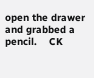open the drawer and grabbed a pencil.    CK